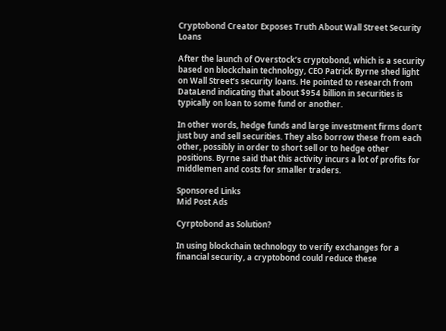Cryptobond Creator Exposes Truth About Wall Street Security Loans

After the launch of Overstock’s cryptobond, which is a security based on blockchain technology, CEO Patrick Byrne shed light on Wall Street’s security loans. He pointed to research from DataLend indicating that about $954 billion in securities is typically on loan to some fund or another.

In other words, hedge funds and large investment firms don’t just buy and sell securities. They also borrow these from each other, possibly in order to short sell or to hedge other positions. Byrne said that this activity incurs a lot of profits for middlemen and costs for smaller traders.

Sponsored Links
Mid Post Ads

Cyrptobond as Solution?

In using blockchain technology to verify exchanges for a financial security, a cryptobond could reduce these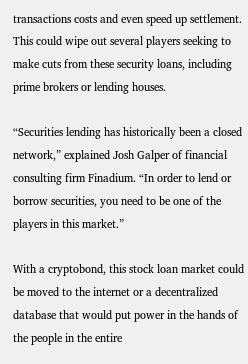transactions costs and even speed up settlement. This could wipe out several players seeking to make cuts from these security loans, including prime brokers or lending houses.

“Securities lending has historically been a closed network,” explained Josh Galper of financial consulting firm Finadium. “In order to lend or borrow securities, you need to be one of the players in this market.”

With a cryptobond, this stock loan market could be moved to the internet or a decentralized database that would put power in the hands of the people in the entire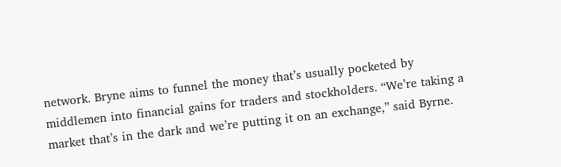network. Bryne aims to funnel the money that’s usually pocketed by middlemen into financial gains for traders and stockholders. “We’re taking a market that’s in the dark and we’re putting it on an exchange,” said Byrne.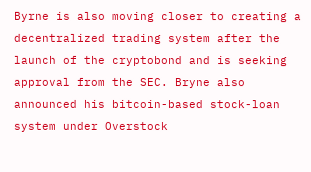Byrne is also moving closer to creating a decentralized trading system after the launch of the cryptobond and is seeking approval from the SEC. Bryne also announced his bitcoin-based stock-loan system under Overstock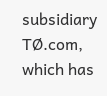subsidiary TØ.com, which has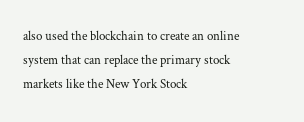also used the blockchain to create an online system that can replace the primary stock markets like the New York Stock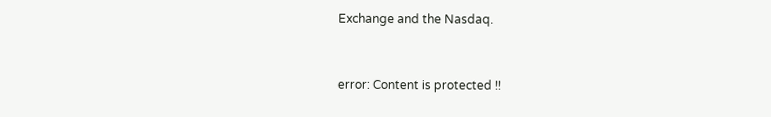Exchange and the Nasdaq.


error: Content is protected !!